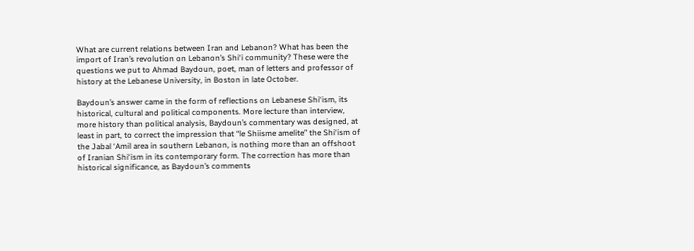What are current relations between Iran and Lebanon? What has been the import of Iran’s revolution on Lebanon’s Shi‘i community? These were the questions we put to Ahmad Baydoun, poet, man of letters and professor of history at the Lebanese University, in Boston in late October.

Baydoun’s answer came in the form of reflections on Lebanese Shi‘ism, its historical, cultural and political components. More lecture than interview, more history than political analysis, Baydoun’s commentary was designed, at least in part, to correct the impression that “le Shiisme amelite” the Shi‘ism of the Jabal ‘Amil area in southern Lebanon, is nothing more than an offshoot of Iranian Shi‘ism in its contemporary form. The correction has more than historical significance, as Baydoun’s comments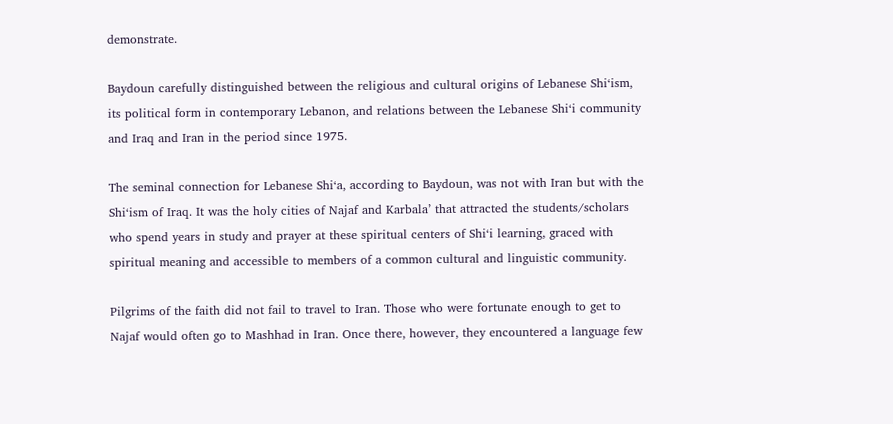demonstrate.

Baydoun carefully distinguished between the religious and cultural origins of Lebanese Shi‘ism, its political form in contemporary Lebanon, and relations between the Lebanese Shi‘i community and Iraq and Iran in the period since 1975.

The seminal connection for Lebanese Shi‘a, according to Baydoun, was not with Iran but with the Shi‘ism of Iraq. It was the holy cities of Najaf and Karbala’ that attracted the students/scholars who spend years in study and prayer at these spiritual centers of Shi‘i learning, graced with spiritual meaning and accessible to members of a common cultural and linguistic community.

Pilgrims of the faith did not fail to travel to Iran. Those who were fortunate enough to get to Najaf would often go to Mashhad in Iran. Once there, however, they encountered a language few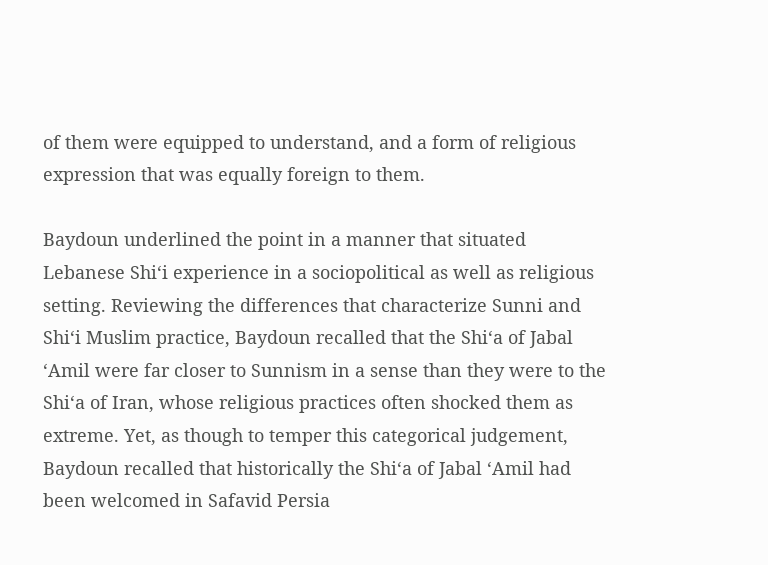of them were equipped to understand, and a form of religious expression that was equally foreign to them.

Baydoun underlined the point in a manner that situated Lebanese Shi‘i experience in a sociopolitical as well as religious setting. Reviewing the differences that characterize Sunni and Shi‘i Muslim practice, Baydoun recalled that the Shi‘a of Jabal ‘Amil were far closer to Sunnism in a sense than they were to the Shi‘a of Iran, whose religious practices often shocked them as extreme. Yet, as though to temper this categorical judgement, Baydoun recalled that historically the Shi‘a of Jabal ‘Amil had been welcomed in Safavid Persia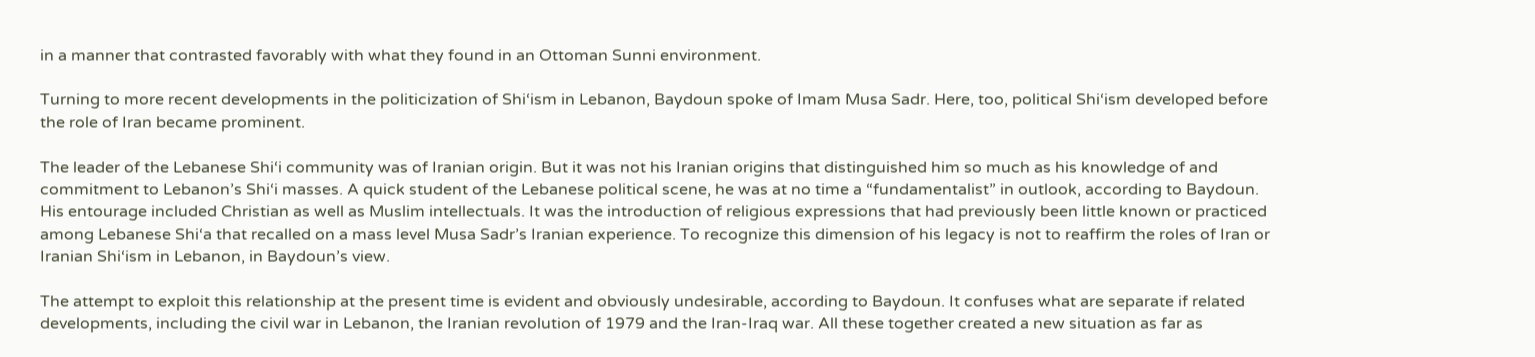in a manner that contrasted favorably with what they found in an Ottoman Sunni environment.

Turning to more recent developments in the politicization of Shi‘ism in Lebanon, Baydoun spoke of Imam Musa Sadr. Here, too, political Shi‘ism developed before the role of Iran became prominent.

The leader of the Lebanese Shi‘i community was of Iranian origin. But it was not his Iranian origins that distinguished him so much as his knowledge of and commitment to Lebanon’s Shi‘i masses. A quick student of the Lebanese political scene, he was at no time a “fundamentalist” in outlook, according to Baydoun. His entourage included Christian as well as Muslim intellectuals. It was the introduction of religious expressions that had previously been little known or practiced among Lebanese Shi‘a that recalled on a mass level Musa Sadr’s Iranian experience. To recognize this dimension of his legacy is not to reaffirm the roles of Iran or Iranian Shi‘ism in Lebanon, in Baydoun’s view.

The attempt to exploit this relationship at the present time is evident and obviously undesirable, according to Baydoun. It confuses what are separate if related developments, including the civil war in Lebanon, the Iranian revolution of 1979 and the Iran-Iraq war. All these together created a new situation as far as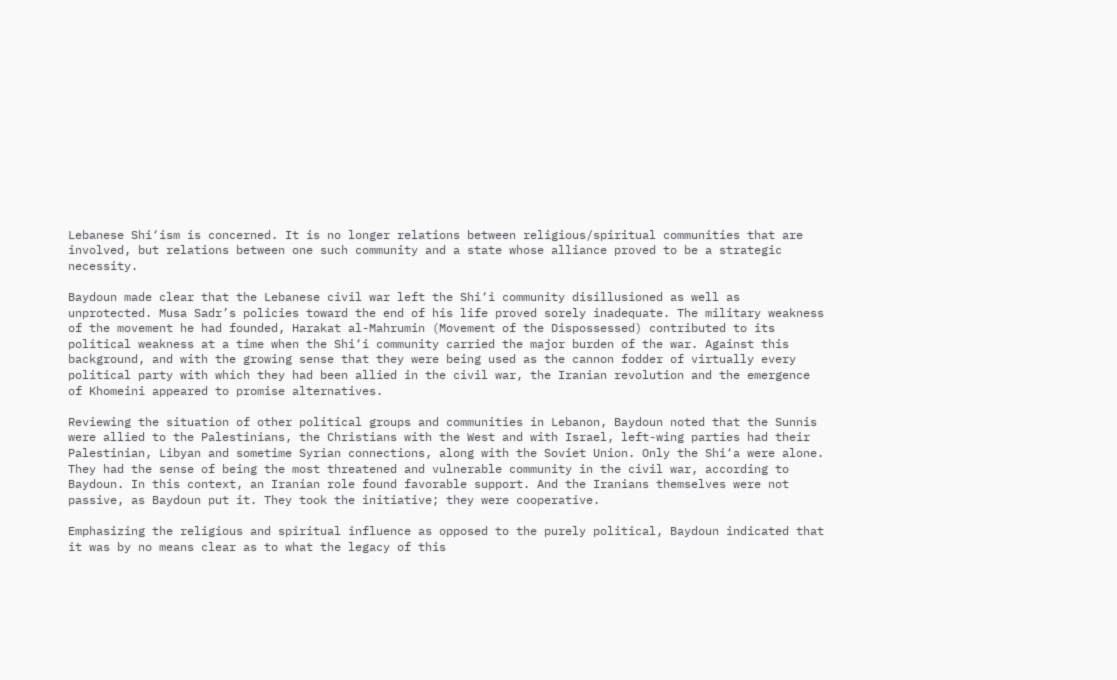Lebanese Shi‘ism is concerned. It is no longer relations between religious/spiritual communities that are involved, but relations between one such community and a state whose alliance proved to be a strategic necessity.

Baydoun made clear that the Lebanese civil war left the Shi‘i community disillusioned as well as unprotected. Musa Sadr’s policies toward the end of his life proved sorely inadequate. The military weakness of the movement he had founded, Harakat al-Mahrumin (Movement of the Dispossessed) contributed to its political weakness at a time when the Shi‘i community carried the major burden of the war. Against this background, and with the growing sense that they were being used as the cannon fodder of virtually every political party with which they had been allied in the civil war, the Iranian revolution and the emergence of Khomeini appeared to promise alternatives.

Reviewing the situation of other political groups and communities in Lebanon, Baydoun noted that the Sunnis were allied to the Palestinians, the Christians with the West and with Israel, left-wing parties had their Palestinian, Libyan and sometime Syrian connections, along with the Soviet Union. Only the Shi‘a were alone. They had the sense of being the most threatened and vulnerable community in the civil war, according to Baydoun. In this context, an Iranian role found favorable support. And the Iranians themselves were not passive, as Baydoun put it. They took the initiative; they were cooperative.

Emphasizing the religious and spiritual influence as opposed to the purely political, Baydoun indicated that it was by no means clear as to what the legacy of this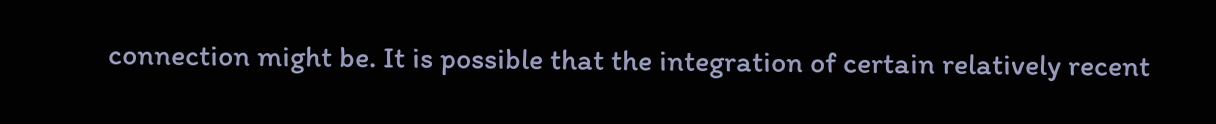connection might be. It is possible that the integration of certain relatively recent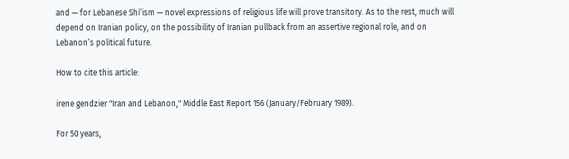and — for Lebanese Shi‘ism — novel expressions of religious life will prove transitory. As to the rest, much will depend on Iranian policy, on the possibility of Iranian pullback from an assertive regional role, and on Lebanon’s political future.

How to cite this article:

irene gendzier "Iran and Lebanon," Middle East Report 156 (January/February 1989).

For 50 years,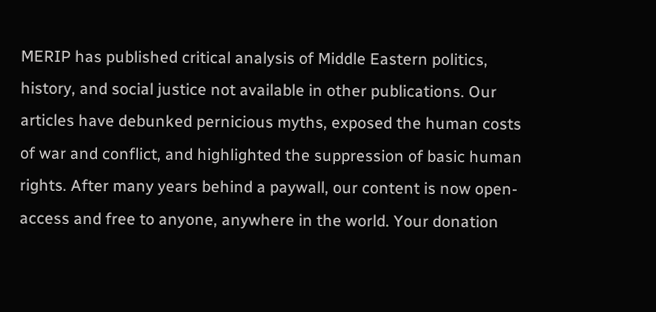MERIP has published critical analysis of Middle Eastern politics, history, and social justice not available in other publications. Our articles have debunked pernicious myths, exposed the human costs of war and conflict, and highlighted the suppression of basic human rights. After many years behind a paywall, our content is now open-access and free to anyone, anywhere in the world. Your donation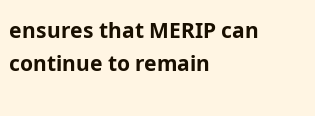ensures that MERIP can continue to remain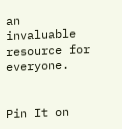an invaluable resource for everyone.


Pin It on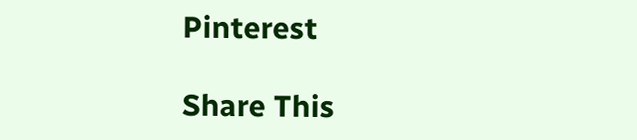Pinterest

Share This